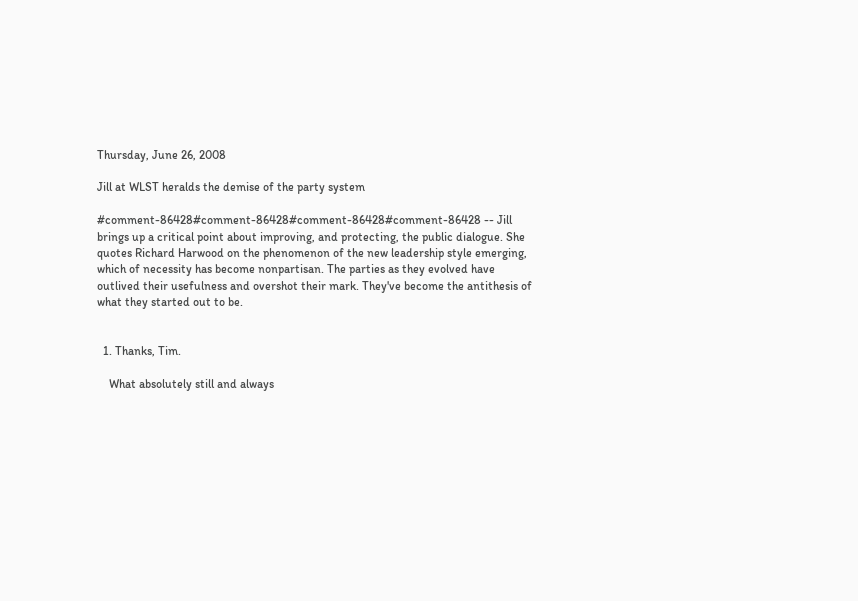Thursday, June 26, 2008

Jill at WLST heralds the demise of the party system

#comment-86428#comment-86428#comment-86428#comment-86428 -- Jill brings up a critical point about improving, and protecting, the public dialogue. She quotes Richard Harwood on the phenomenon of the new leadership style emerging, which of necessity has become nonpartisan. The parties as they evolved have outlived their usefulness and overshot their mark. They've become the antithesis of what they started out to be.


  1. Thanks, Tim.

    What absolutely still and always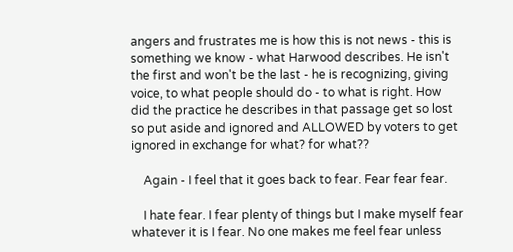angers and frustrates me is how this is not news - this is something we know - what Harwood describes. He isn't the first and won't be the last - he is recognizing, giving voice, to what people should do - to what is right. How did the practice he describes in that passage get so lost so put aside and ignored and ALLOWED by voters to get ignored in exchange for what? for what??

    Again - I feel that it goes back to fear. Fear fear fear.

    I hate fear. I fear plenty of things but I make myself fear whatever it is I fear. No one makes me feel fear unless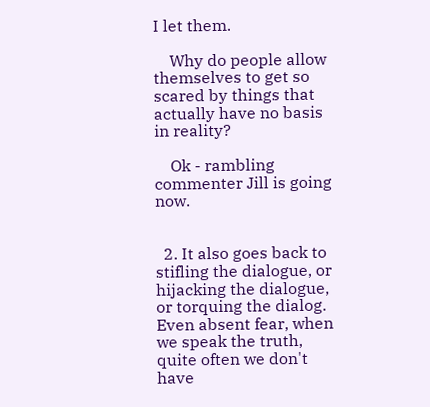I let them.

    Why do people allow themselves to get so scared by things that actually have no basis in reality?

    Ok - rambling commenter Jill is going now.


  2. It also goes back to stifling the dialogue, or hijacking the dialogue, or torquing the dialog. Even absent fear, when we speak the truth, quite often we don't have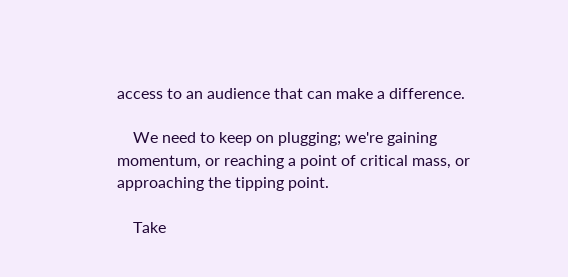access to an audience that can make a difference.

    We need to keep on plugging; we're gaining momentum, or reaching a point of critical mass, or approaching the tipping point.

    Take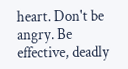heart. Don't be angry. Be effective, deadly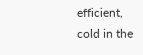efficient, cold in the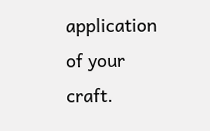application of your craft.